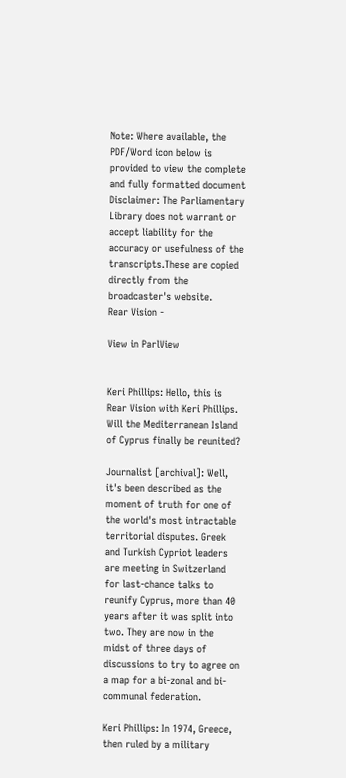Note: Where available, the PDF/Word icon below is provided to view the complete and fully formatted document
Disclaimer: The Parliamentary Library does not warrant or accept liability for the accuracy or usefulness of the transcripts.These are copied directly from the broadcaster's website.
Rear Vision -

View in ParlView


Keri Phillips: Hello, this is Rear Vision with Keri Phillips. Will the Mediterranean Island of Cyprus finally be reunited?

Journalist [archival]: Well, it's been described as the moment of truth for one of the world's most intractable territorial disputes. Greek and Turkish Cypriot leaders are meeting in Switzerland for last-chance talks to reunify Cyprus, more than 40 years after it was split into two. They are now in the midst of three days of discussions to try to agree on a map for a bi-zonal and bi-communal federation.

Keri Phillips: In 1974, Greece, then ruled by a military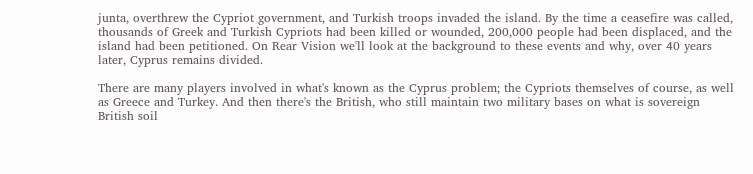junta, overthrew the Cypriot government, and Turkish troops invaded the island. By the time a ceasefire was called, thousands of Greek and Turkish Cypriots had been killed or wounded, 200,000 people had been displaced, and the island had been petitioned. On Rear Vision we'll look at the background to these events and why, over 40 years later, Cyprus remains divided.

There are many players involved in what's known as the Cyprus problem; the Cypriots themselves of course, as well as Greece and Turkey. And then there's the British, who still maintain two military bases on what is sovereign British soil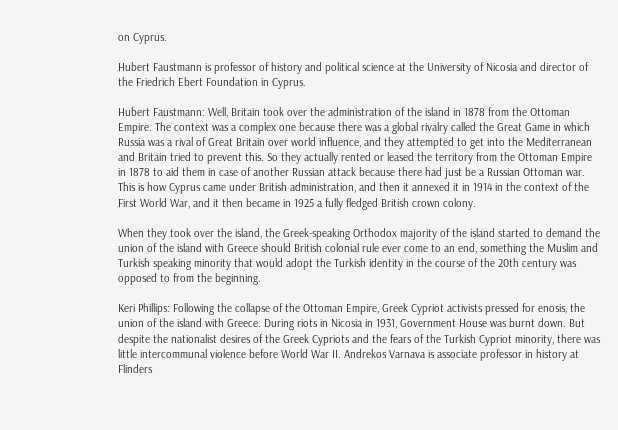on Cyprus.

Hubert Faustmann is professor of history and political science at the University of Nicosia and director of the Friedrich Ebert Foundation in Cyprus.

Hubert Faustmann: Well, Britain took over the administration of the island in 1878 from the Ottoman Empire. The context was a complex one because there was a global rivalry called the Great Game in which Russia was a rival of Great Britain over world influence, and they attempted to get into the Mediterranean and Britain tried to prevent this. So they actually rented or leased the territory from the Ottoman Empire in 1878 to aid them in case of another Russian attack because there had just be a Russian Ottoman war. This is how Cyprus came under British administration, and then it annexed it in 1914 in the context of the First World War, and it then became in 1925 a fully fledged British crown colony.

When they took over the island, the Greek-speaking Orthodox majority of the island started to demand the union of the island with Greece should British colonial rule ever come to an end, something the Muslim and Turkish speaking minority that would adopt the Turkish identity in the course of the 20th century was opposed to from the beginning.

Keri Phillips: Following the collapse of the Ottoman Empire, Greek Cypriot activists pressed for enosis, the union of the island with Greece. During riots in Nicosia in 1931, Government House was burnt down. But despite the nationalist desires of the Greek Cypriots and the fears of the Turkish Cypriot minority, there was little intercommunal violence before World War II. Andrekos Varnava is associate professor in history at Flinders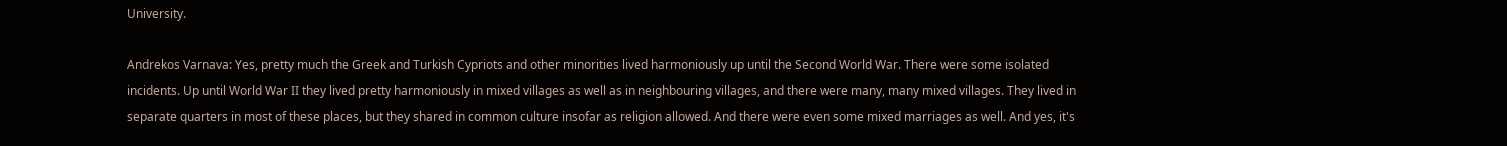University.

Andrekos Varnava: Yes, pretty much the Greek and Turkish Cypriots and other minorities lived harmoniously up until the Second World War. There were some isolated incidents. Up until World War II they lived pretty harmoniously in mixed villages as well as in neighbouring villages, and there were many, many mixed villages. They lived in separate quarters in most of these places, but they shared in common culture insofar as religion allowed. And there were even some mixed marriages as well. And yes, it's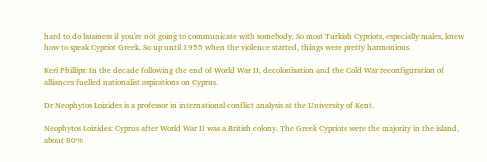hard to do business if you're not going to communicate with somebody. So most Turkish Cypriots, especially males, knew how to speak Cypriot Greek. So up until 1955 when the violence started, things were pretty harmonious.

Keri Phillips: In the decade following the end of World War II, decolonisation and the Cold War reconfiguration of alliances fuelled nationalist aspirations on Cyprus.

Dr Neophytos Loizides is a professor in international conflict analysis at the University of Kent.

Neophytos Loizides: Cyprus after World War II was a British colony. The Greek Cypriots were the majority in the island, about 80%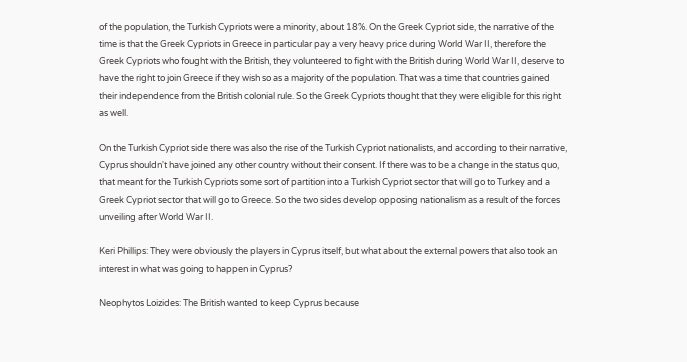of the population, the Turkish Cypriots were a minority, about 18%. On the Greek Cypriot side, the narrative of the time is that the Greek Cypriots in Greece in particular pay a very heavy price during World War II, therefore the Greek Cypriots who fought with the British, they volunteered to fight with the British during World War II, deserve to have the right to join Greece if they wish so as a majority of the population. That was a time that countries gained their independence from the British colonial rule. So the Greek Cypriots thought that they were eligible for this right as well.

On the Turkish Cypriot side there was also the rise of the Turkish Cypriot nationalists, and according to their narrative, Cyprus shouldn't have joined any other country without their consent. If there was to be a change in the status quo, that meant for the Turkish Cypriots some sort of partition into a Turkish Cypriot sector that will go to Turkey and a Greek Cypriot sector that will go to Greece. So the two sides develop opposing nationalism as a result of the forces unveiling after World War II.

Keri Phillips: They were obviously the players in Cyprus itself, but what about the external powers that also took an interest in what was going to happen in Cyprus?

Neophytos Loizides: The British wanted to keep Cyprus because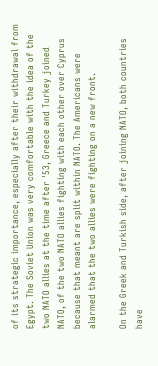of its strategic importance, especially after their withdrawal from Egypt. The Soviet Union was very comfortable with the idea of the two NATO allies at the time after '53, Greece and Turkey joined NATO, of the two NATO allies fighting with each other over Cyprus because that meant are split within NATO. The Americans were alarmed that the two allies were fighting on a new front.

On the Greek and Turkish side, after joining NATO, both countries have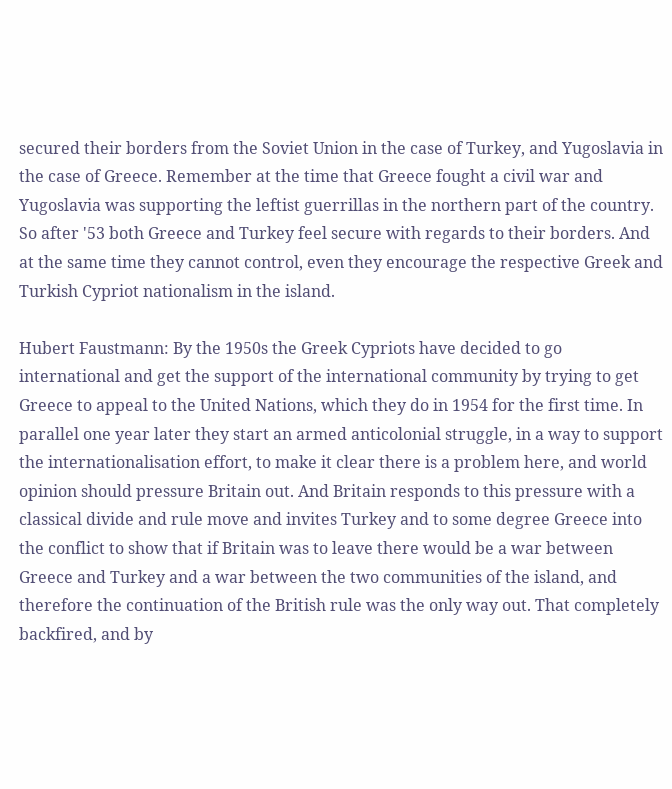secured their borders from the Soviet Union in the case of Turkey, and Yugoslavia in the case of Greece. Remember at the time that Greece fought a civil war and Yugoslavia was supporting the leftist guerrillas in the northern part of the country. So after '53 both Greece and Turkey feel secure with regards to their borders. And at the same time they cannot control, even they encourage the respective Greek and Turkish Cypriot nationalism in the island.

Hubert Faustmann: By the 1950s the Greek Cypriots have decided to go international and get the support of the international community by trying to get Greece to appeal to the United Nations, which they do in 1954 for the first time. In parallel one year later they start an armed anticolonial struggle, in a way to support the internationalisation effort, to make it clear there is a problem here, and world opinion should pressure Britain out. And Britain responds to this pressure with a classical divide and rule move and invites Turkey and to some degree Greece into the conflict to show that if Britain was to leave there would be a war between Greece and Turkey and a war between the two communities of the island, and therefore the continuation of the British rule was the only way out. That completely backfired, and by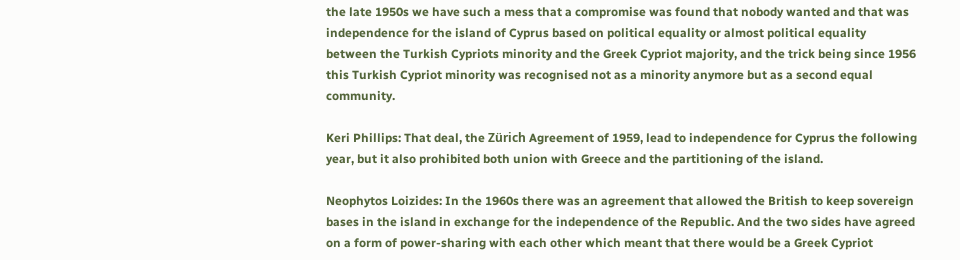the late 1950s we have such a mess that a compromise was found that nobody wanted and that was independence for the island of Cyprus based on political equality or almost political equality between the Turkish Cypriots minority and the Greek Cypriot majority, and the trick being since 1956 this Turkish Cypriot minority was recognised not as a minority anymore but as a second equal community.

Keri Phillips: That deal, the Zürich Agreement of 1959, lead to independence for Cyprus the following year, but it also prohibited both union with Greece and the partitioning of the island.

Neophytos Loizides: In the 1960s there was an agreement that allowed the British to keep sovereign bases in the island in exchange for the independence of the Republic. And the two sides have agreed on a form of power-sharing with each other which meant that there would be a Greek Cypriot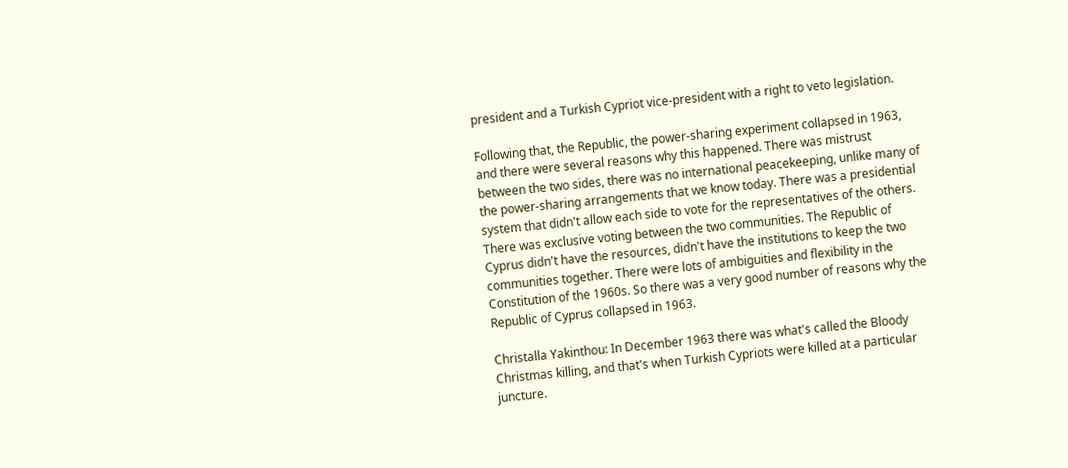president and a Turkish Cypriot vice-president with a right to veto legislation.

Following that, the Republic, the power-sharing experiment collapsed in 1963, and there were several reasons why this happened. There was mistrust between the two sides, there was no international peacekeeping, unlike many of the power-sharing arrangements that we know today. There was a presidential system that didn't allow each side to vote for the representatives of the others. There was exclusive voting between the two communities. The Republic of Cyprus didn't have the resources, didn't have the institutions to keep the two communities together. There were lots of ambiguities and flexibility in the Constitution of the 1960s. So there was a very good number of reasons why the Republic of Cyprus collapsed in 1963.

Christalla Yakinthou: In December 1963 there was what's called the Bloody Christmas killing, and that's when Turkish Cypriots were killed at a particular juncture.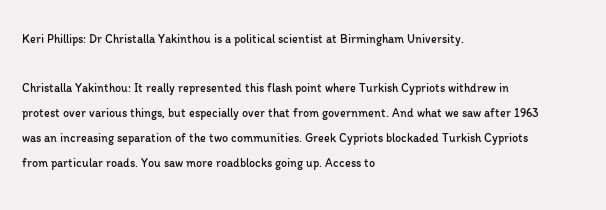Keri Phillips: Dr Christalla Yakinthou is a political scientist at Birmingham University.

Christalla Yakinthou: It really represented this flash point where Turkish Cypriots withdrew in protest over various things, but especially over that from government. And what we saw after 1963 was an increasing separation of the two communities. Greek Cypriots blockaded Turkish Cypriots from particular roads. You saw more roadblocks going up. Access to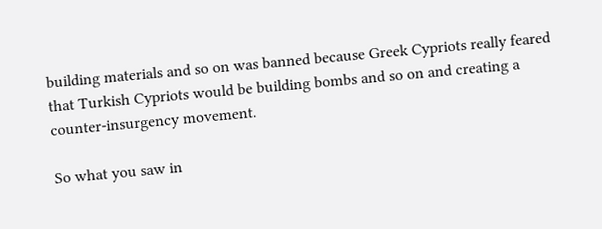building materials and so on was banned because Greek Cypriots really feared that Turkish Cypriots would be building bombs and so on and creating a counter-insurgency movement.

So what you saw in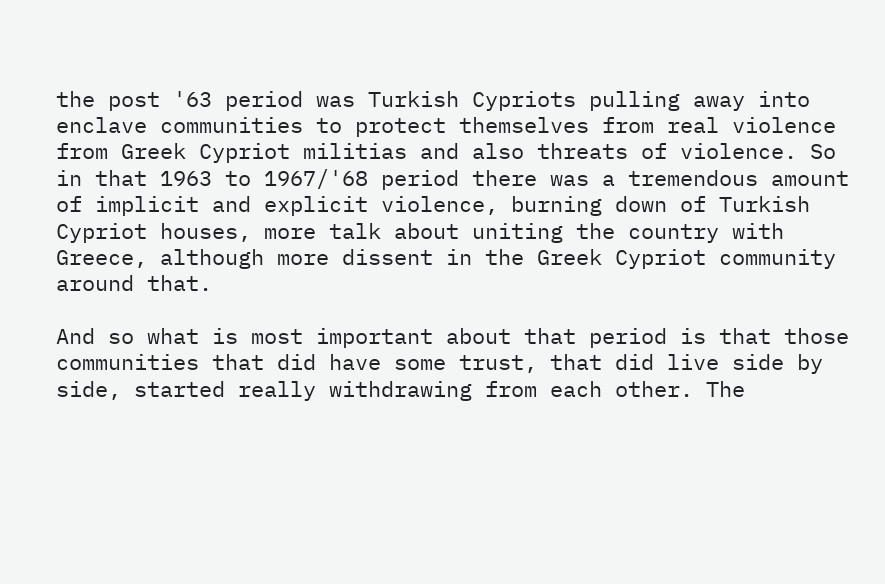the post '63 period was Turkish Cypriots pulling away into enclave communities to protect themselves from real violence from Greek Cypriot militias and also threats of violence. So in that 1963 to 1967/'68 period there was a tremendous amount of implicit and explicit violence, burning down of Turkish Cypriot houses, more talk about uniting the country with Greece, although more dissent in the Greek Cypriot community around that.

And so what is most important about that period is that those communities that did have some trust, that did live side by side, started really withdrawing from each other. The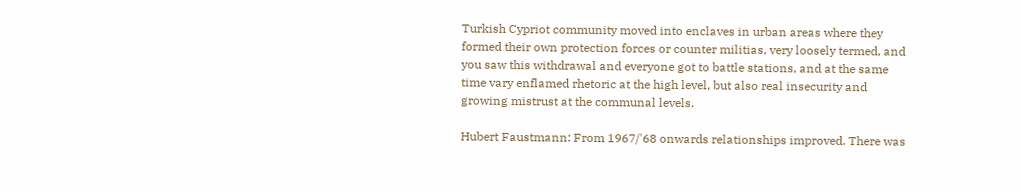Turkish Cypriot community moved into enclaves in urban areas where they formed their own protection forces or counter militias, very loosely termed, and you saw this withdrawal and everyone got to battle stations, and at the same time vary enflamed rhetoric at the high level, but also real insecurity and growing mistrust at the communal levels.

Hubert Faustmann: From 1967/'68 onwards relationships improved. There was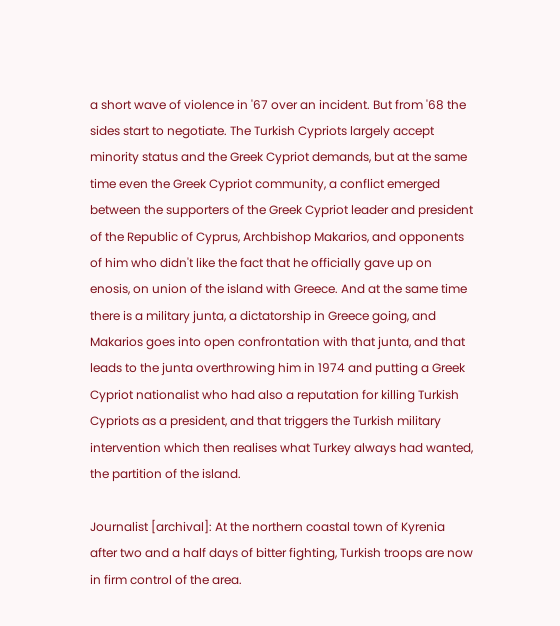a short wave of violence in '67 over an incident. But from '68 the sides start to negotiate. The Turkish Cypriots largely accept minority status and the Greek Cypriot demands, but at the same time even the Greek Cypriot community, a conflict emerged between the supporters of the Greek Cypriot leader and president of the Republic of Cyprus, Archbishop Makarios, and opponents of him who didn't like the fact that he officially gave up on enosis, on union of the island with Greece. And at the same time there is a military junta, a dictatorship in Greece going, and Makarios goes into open confrontation with that junta, and that leads to the junta overthrowing him in 1974 and putting a Greek Cypriot nationalist who had also a reputation for killing Turkish Cypriots as a president, and that triggers the Turkish military intervention which then realises what Turkey always had wanted, the partition of the island.

Journalist [archival]: At the northern coastal town of Kyrenia after two and a half days of bitter fighting, Turkish troops are now in firm control of the area.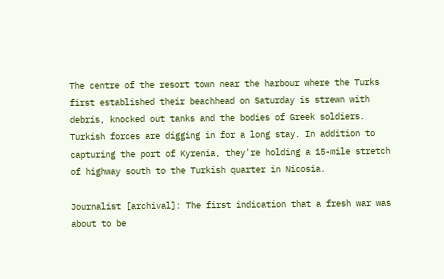The centre of the resort town near the harbour where the Turks first established their beachhead on Saturday is strewn with debris, knocked out tanks and the bodies of Greek soldiers. Turkish forces are digging in for a long stay. In addition to capturing the port of Kyrenia, they're holding a 15-mile stretch of highway south to the Turkish quarter in Nicosia.

Journalist [archival]: The first indication that a fresh war was about to be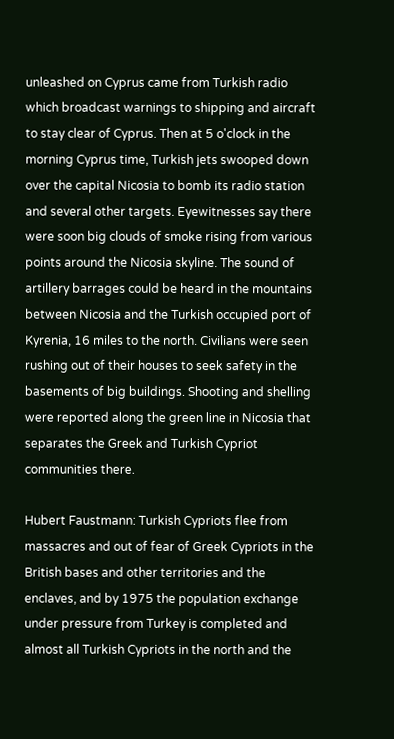unleashed on Cyprus came from Turkish radio which broadcast warnings to shipping and aircraft to stay clear of Cyprus. Then at 5 o'clock in the morning Cyprus time, Turkish jets swooped down over the capital Nicosia to bomb its radio station and several other targets. Eyewitnesses say there were soon big clouds of smoke rising from various points around the Nicosia skyline. The sound of artillery barrages could be heard in the mountains between Nicosia and the Turkish occupied port of Kyrenia, 16 miles to the north. Civilians were seen rushing out of their houses to seek safety in the basements of big buildings. Shooting and shelling were reported along the green line in Nicosia that separates the Greek and Turkish Cypriot communities there.

Hubert Faustmann: Turkish Cypriots flee from massacres and out of fear of Greek Cypriots in the British bases and other territories and the enclaves, and by 1975 the population exchange under pressure from Turkey is completed and almost all Turkish Cypriots in the north and the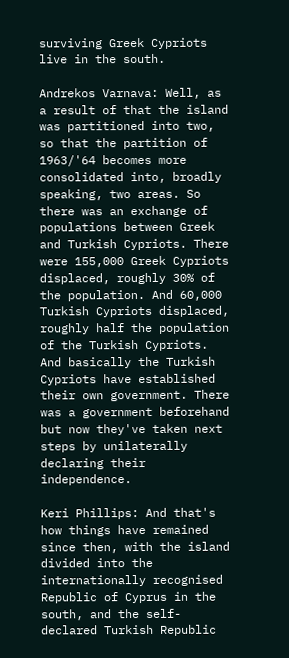surviving Greek Cypriots live in the south.

Andrekos Varnava: Well, as a result of that the island was partitioned into two, so that the partition of 1963/'64 becomes more consolidated into, broadly speaking, two areas. So there was an exchange of populations between Greek and Turkish Cypriots. There were 155,000 Greek Cypriots displaced, roughly 30% of the population. And 60,000 Turkish Cypriots displaced, roughly half the population of the Turkish Cypriots. And basically the Turkish Cypriots have established their own government. There was a government beforehand but now they've taken next steps by unilaterally declaring their independence.

Keri Phillips: And that's how things have remained since then, with the island divided into the internationally recognised Republic of Cyprus in the south, and the self-declared Turkish Republic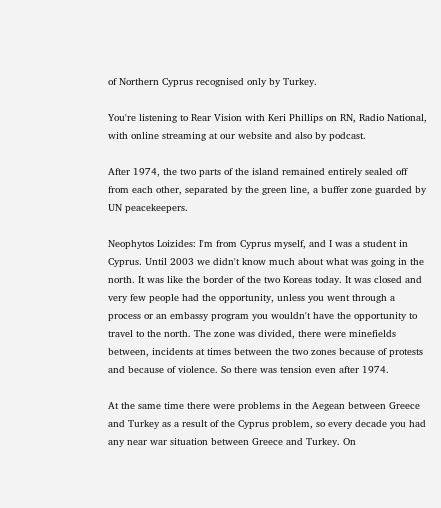of Northern Cyprus recognised only by Turkey.

You're listening to Rear Vision with Keri Phillips on RN, Radio National, with online streaming at our website and also by podcast.

After 1974, the two parts of the island remained entirely sealed off from each other, separated by the green line, a buffer zone guarded by UN peacekeepers.

Neophytos Loizides: I'm from Cyprus myself, and I was a student in Cyprus. Until 2003 we didn't know much about what was going in the north. It was like the border of the two Koreas today. It was closed and very few people had the opportunity, unless you went through a process or an embassy program you wouldn't have the opportunity to travel to the north. The zone was divided, there were minefields between, incidents at times between the two zones because of protests and because of violence. So there was tension even after 1974.

At the same time there were problems in the Aegean between Greece and Turkey as a result of the Cyprus problem, so every decade you had any near war situation between Greece and Turkey. On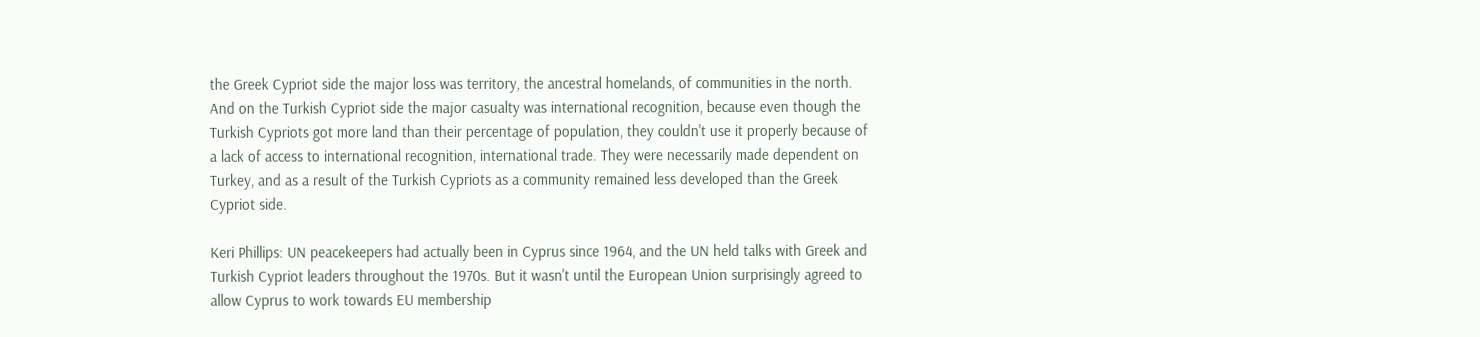the Greek Cypriot side the major loss was territory, the ancestral homelands, of communities in the north. And on the Turkish Cypriot side the major casualty was international recognition, because even though the Turkish Cypriots got more land than their percentage of population, they couldn't use it properly because of a lack of access to international recognition, international trade. They were necessarily made dependent on Turkey, and as a result of the Turkish Cypriots as a community remained less developed than the Greek Cypriot side.

Keri Phillips: UN peacekeepers had actually been in Cyprus since 1964, and the UN held talks with Greek and Turkish Cypriot leaders throughout the 1970s. But it wasn't until the European Union surprisingly agreed to allow Cyprus to work towards EU membership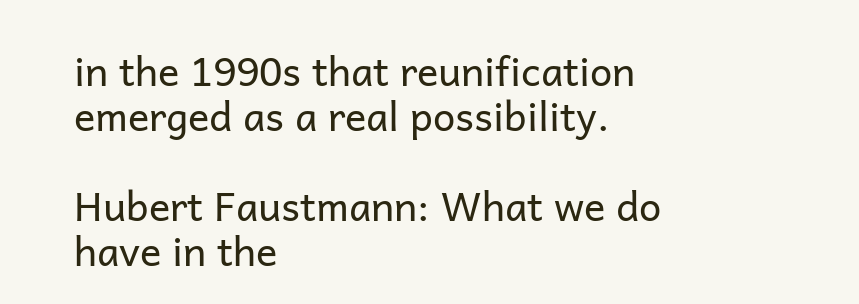in the 1990s that reunification emerged as a real possibility.

Hubert Faustmann: What we do have in the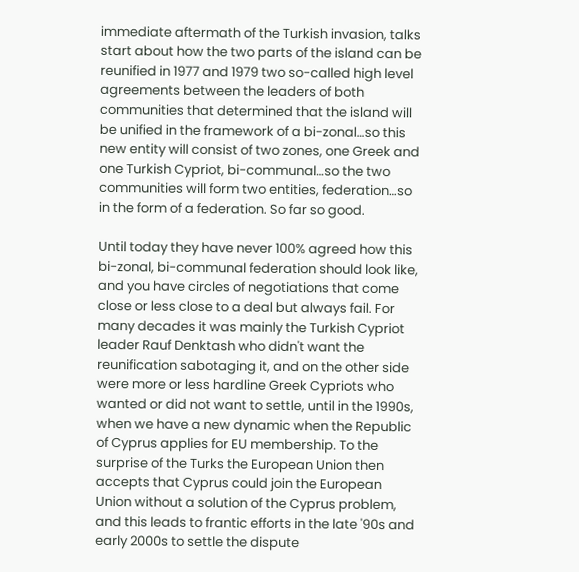immediate aftermath of the Turkish invasion, talks start about how the two parts of the island can be reunified in 1977 and 1979 two so-called high level agreements between the leaders of both communities that determined that the island will be unified in the framework of a bi-zonal…so this new entity will consist of two zones, one Greek and one Turkish Cypriot, bi-communal…so the two communities will form two entities, federation…so in the form of a federation. So far so good.

Until today they have never 100% agreed how this bi-zonal, bi-communal federation should look like, and you have circles of negotiations that come close or less close to a deal but always fail. For many decades it was mainly the Turkish Cypriot leader Rauf Denktash who didn't want the reunification sabotaging it, and on the other side were more or less hardline Greek Cypriots who wanted or did not want to settle, until in the 1990s, when we have a new dynamic when the Republic of Cyprus applies for EU membership. To the surprise of the Turks the European Union then accepts that Cyprus could join the European Union without a solution of the Cyprus problem, and this leads to frantic efforts in the late '90s and early 2000s to settle the dispute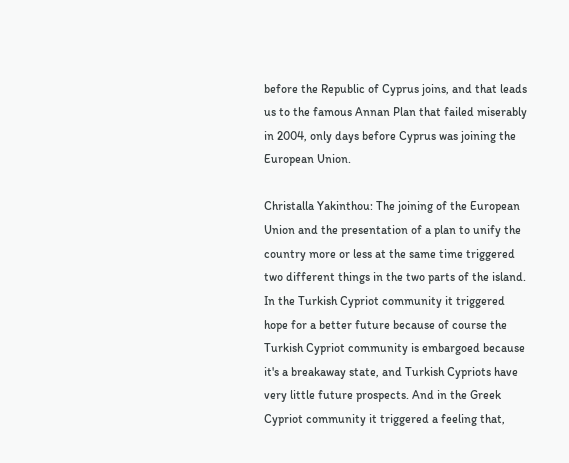before the Republic of Cyprus joins, and that leads us to the famous Annan Plan that failed miserably in 2004, only days before Cyprus was joining the European Union.

Christalla Yakinthou: The joining of the European Union and the presentation of a plan to unify the country more or less at the same time triggered two different things in the two parts of the island. In the Turkish Cypriot community it triggered hope for a better future because of course the Turkish Cypriot community is embargoed because it's a breakaway state, and Turkish Cypriots have very little future prospects. And in the Greek Cypriot community it triggered a feeling that,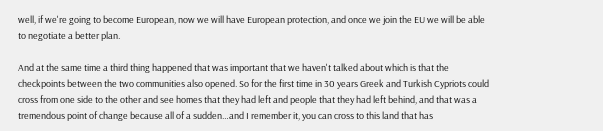well, if we're going to become European, now we will have European protection, and once we join the EU we will be able to negotiate a better plan.

And at the same time a third thing happened that was important that we haven't talked about which is that the checkpoints between the two communities also opened. So for the first time in 30 years Greek and Turkish Cypriots could cross from one side to the other and see homes that they had left and people that they had left behind, and that was a tremendous point of change because all of a sudden…and I remember it, you can cross to this land that has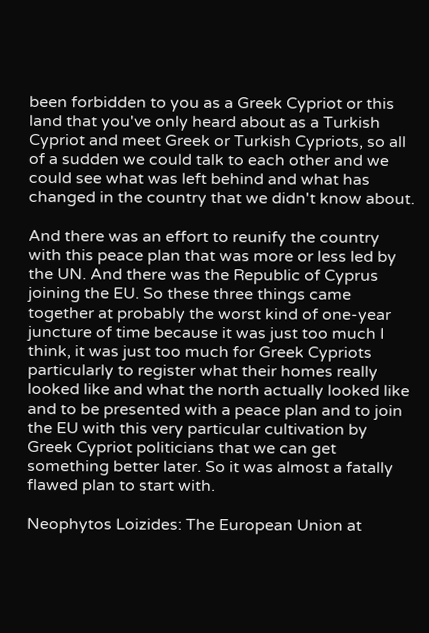been forbidden to you as a Greek Cypriot or this land that you've only heard about as a Turkish Cypriot and meet Greek or Turkish Cypriots, so all of a sudden we could talk to each other and we could see what was left behind and what has changed in the country that we didn't know about.

And there was an effort to reunify the country with this peace plan that was more or less led by the UN. And there was the Republic of Cyprus joining the EU. So these three things came together at probably the worst kind of one-year juncture of time because it was just too much I think, it was just too much for Greek Cypriots particularly to register what their homes really looked like and what the north actually looked like and to be presented with a peace plan and to join the EU with this very particular cultivation by Greek Cypriot politicians that we can get something better later. So it was almost a fatally flawed plan to start with.

Neophytos Loizides: The European Union at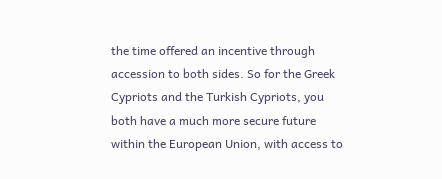the time offered an incentive through accession to both sides. So for the Greek Cypriots and the Turkish Cypriots, you both have a much more secure future within the European Union, with access to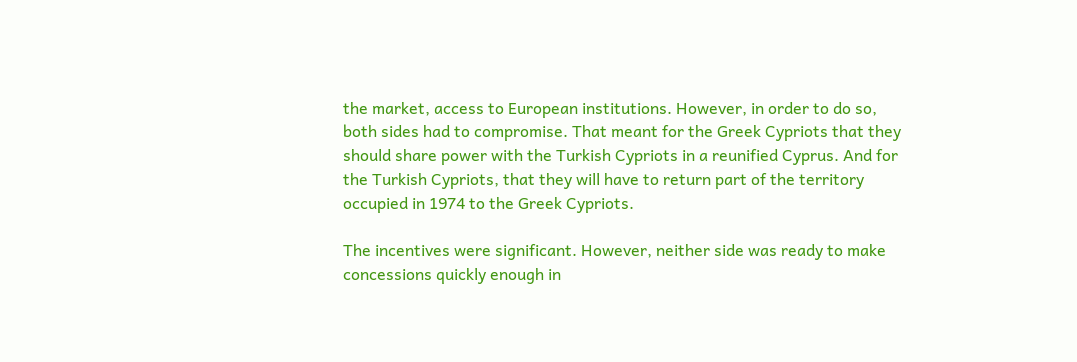the market, access to European institutions. However, in order to do so, both sides had to compromise. That meant for the Greek Cypriots that they should share power with the Turkish Cypriots in a reunified Cyprus. And for the Turkish Cypriots, that they will have to return part of the territory occupied in 1974 to the Greek Cypriots.

The incentives were significant. However, neither side was ready to make concessions quickly enough in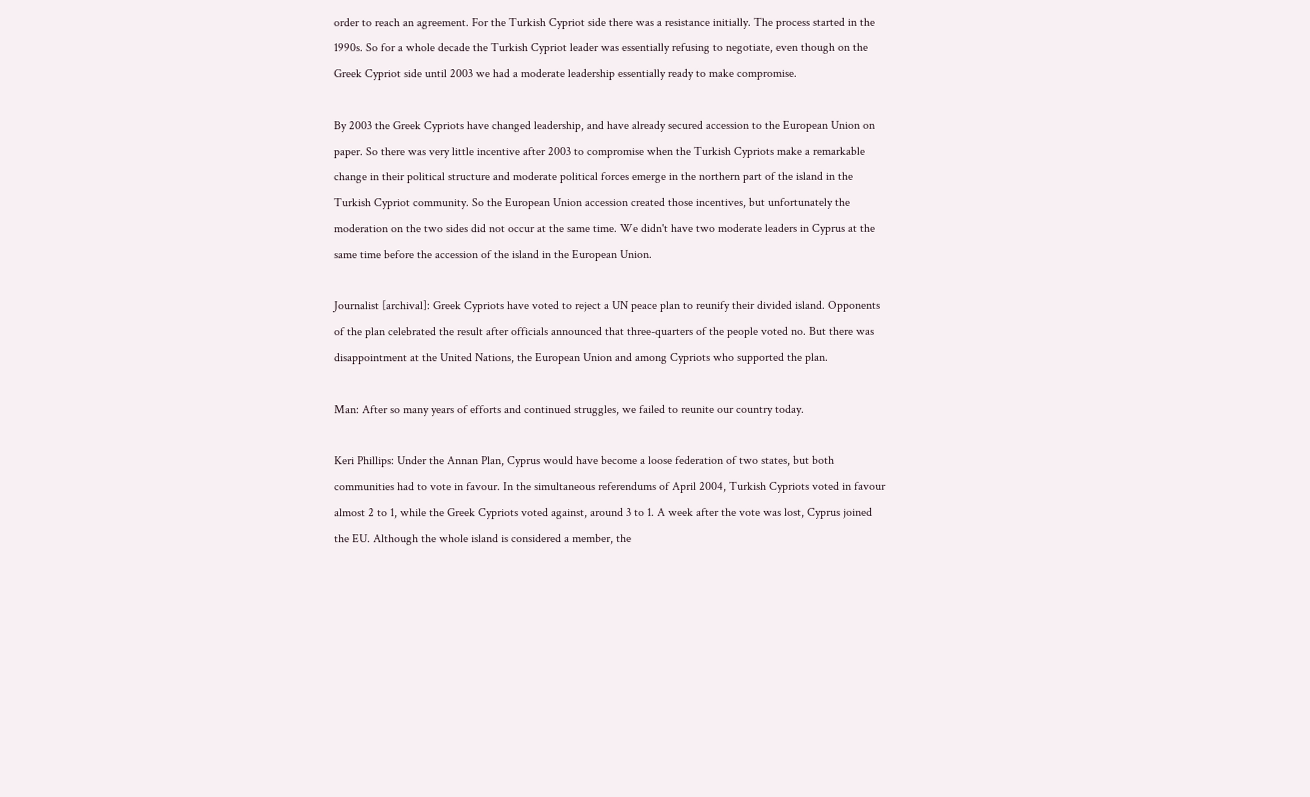order to reach an agreement. For the Turkish Cypriot side there was a resistance initially. The process started in the 1990s. So for a whole decade the Turkish Cypriot leader was essentially refusing to negotiate, even though on the Greek Cypriot side until 2003 we had a moderate leadership essentially ready to make compromise.

By 2003 the Greek Cypriots have changed leadership, and have already secured accession to the European Union on paper. So there was very little incentive after 2003 to compromise when the Turkish Cypriots make a remarkable change in their political structure and moderate political forces emerge in the northern part of the island in the Turkish Cypriot community. So the European Union accession created those incentives, but unfortunately the moderation on the two sides did not occur at the same time. We didn't have two moderate leaders in Cyprus at the same time before the accession of the island in the European Union.

Journalist [archival]: Greek Cypriots have voted to reject a UN peace plan to reunify their divided island. Opponents of the plan celebrated the result after officials announced that three-quarters of the people voted no. But there was disappointment at the United Nations, the European Union and among Cypriots who supported the plan.

Man: After so many years of efforts and continued struggles, we failed to reunite our country today.

Keri Phillips: Under the Annan Plan, Cyprus would have become a loose federation of two states, but both communities had to vote in favour. In the simultaneous referendums of April 2004, Turkish Cypriots voted in favour almost 2 to 1, while the Greek Cypriots voted against, around 3 to 1. A week after the vote was lost, Cyprus joined the EU. Although the whole island is considered a member, the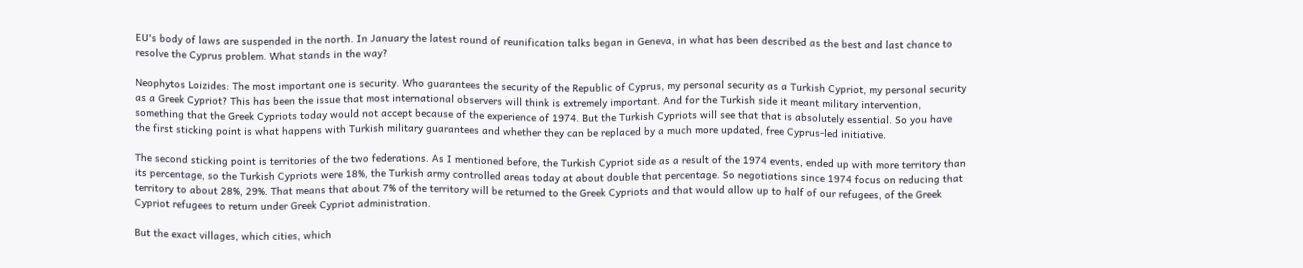EU's body of laws are suspended in the north. In January the latest round of reunification talks began in Geneva, in what has been described as the best and last chance to resolve the Cyprus problem. What stands in the way?

Neophytos Loizides: The most important one is security. Who guarantees the security of the Republic of Cyprus, my personal security as a Turkish Cypriot, my personal security as a Greek Cypriot? This has been the issue that most international observers will think is extremely important. And for the Turkish side it meant military intervention, something that the Greek Cypriots today would not accept because of the experience of 1974. But the Turkish Cypriots will see that that is absolutely essential. So you have the first sticking point is what happens with Turkish military guarantees and whether they can be replaced by a much more updated, free Cyprus-led initiative.

The second sticking point is territories of the two federations. As I mentioned before, the Turkish Cypriot side as a result of the 1974 events, ended up with more territory than its percentage, so the Turkish Cypriots were 18%, the Turkish army controlled areas today at about double that percentage. So negotiations since 1974 focus on reducing that territory to about 28%, 29%. That means that about 7% of the territory will be returned to the Greek Cypriots and that would allow up to half of our refugees, of the Greek Cypriot refugees to return under Greek Cypriot administration.

But the exact villages, which cities, which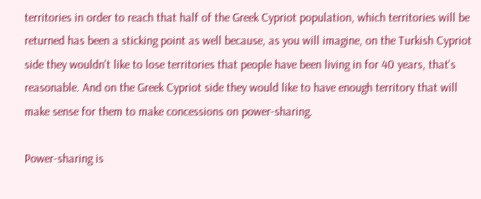territories in order to reach that half of the Greek Cypriot population, which territories will be returned has been a sticking point as well because, as you will imagine, on the Turkish Cypriot side they wouldn't like to lose territories that people have been living in for 40 years, that's reasonable. And on the Greek Cypriot side they would like to have enough territory that will make sense for them to make concessions on power-sharing.

Power-sharing is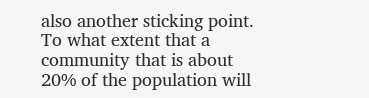also another sticking point. To what extent that a community that is about 20% of the population will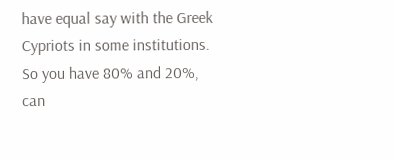have equal say with the Greek Cypriots in some institutions. So you have 80% and 20%, can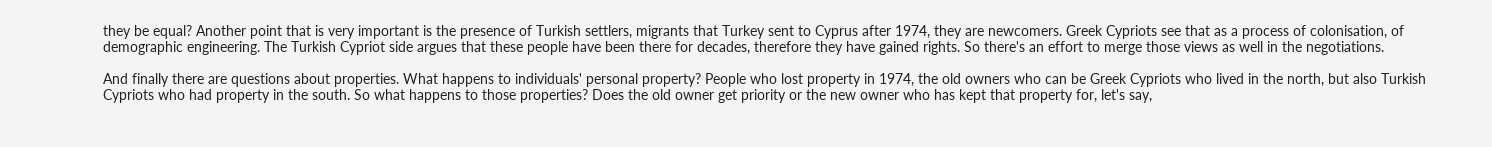they be equal? Another point that is very important is the presence of Turkish settlers, migrants that Turkey sent to Cyprus after 1974, they are newcomers. Greek Cypriots see that as a process of colonisation, of demographic engineering. The Turkish Cypriot side argues that these people have been there for decades, therefore they have gained rights. So there's an effort to merge those views as well in the negotiations.

And finally there are questions about properties. What happens to individuals' personal property? People who lost property in 1974, the old owners who can be Greek Cypriots who lived in the north, but also Turkish Cypriots who had property in the south. So what happens to those properties? Does the old owner get priority or the new owner who has kept that property for, let's say,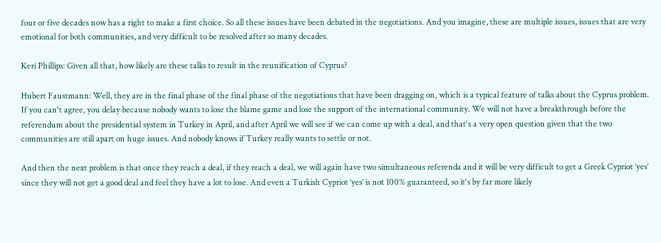four or five decades now has a right to make a first choice. So all these issues have been debated in the negotiations. And you imagine, these are multiple issues, issues that are very emotional for both communities, and very difficult to be resolved after so many decades.

Keri Phillips: Given all that, how likely are these talks to result in the reunification of Cyprus?

Hubert Faustmann: Well, they are in the final phase of the final phase of the negotiations that have been dragging on, which is a typical feature of talks about the Cyprus problem. If you can't agree, you delay because nobody wants to lose the blame game and lose the support of the international community. We will not have a breakthrough before the referendum about the presidential system in Turkey in April, and after April we will see if we can come up with a deal, and that's a very open question given that the two communities are still apart on huge issues. And nobody knows if Turkey really wants to settle or not.

And then the next problem is that once they reach a deal, if they reach a deal, we will again have two simultaneous referenda and it will be very difficult to get a Greek Cypriot ‘yes’ since they will not get a good deal and feel they have a lot to lose. And even a Turkish Cypriot ‘yes’ is not 100% guaranteed, so it's by far more likely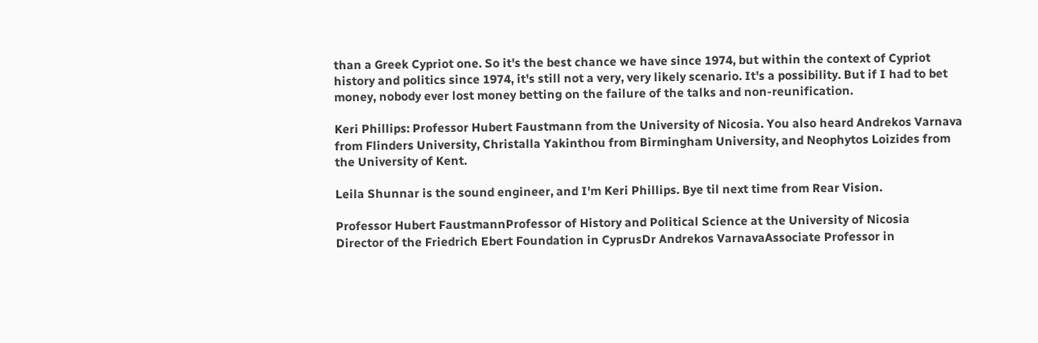than a Greek Cypriot one. So it's the best chance we have since 1974, but within the context of Cypriot history and politics since 1974, it's still not a very, very likely scenario. It's a possibility. But if I had to bet money, nobody ever lost money betting on the failure of the talks and non-reunification.

Keri Phillips: Professor Hubert Faustmann from the University of Nicosia. You also heard Andrekos Varnava from Flinders University, Christalla Yakinthou from Birmingham University, and Neophytos Loizides from the University of Kent.

Leila Shunnar is the sound engineer, and I'm Keri Phillips. Bye til next time from Rear Vision.

Professor Hubert FaustmannProfessor of History and Political Science at the University of Nicosia
Director of the Friedrich Ebert Foundation in CyprusDr Andrekos VarnavaAssociate Professor in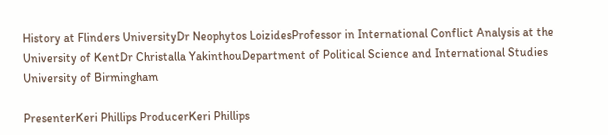History at Flinders UniversityDr Neophytos LoizidesProfessor in International Conflict Analysis at the University of KentDr Christalla YakinthouDepartment of Political Science and International Studies
University of Birmingham

PresenterKeri Phillips ProducerKeri Phillips